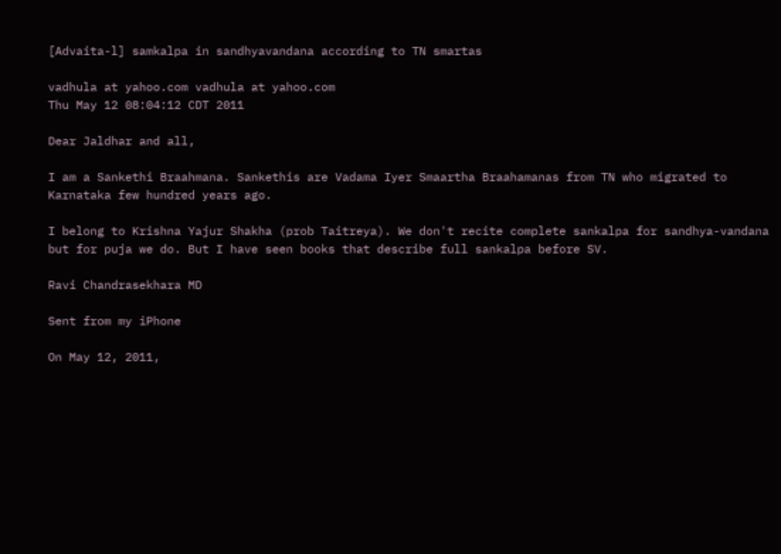[Advaita-l] samkalpa in sandhyavandana according to TN smartas

vadhula at yahoo.com vadhula at yahoo.com
Thu May 12 08:04:12 CDT 2011

Dear Jaldhar and all,

I am a Sankethi Braahmana. Sankethis are Vadama Iyer Smaartha Braahamanas from TN who migrated to Karnataka few hundred years ago.

I belong to Krishna Yajur Shakha (prob Taitreya). We don't recite complete sankalpa for sandhya-vandana but for puja we do. But I have seen books that describe full sankalpa before SV.

Ravi Chandrasekhara MD

Sent from my iPhone

On May 12, 2011,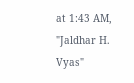at 1:43 AM, "Jaldhar H. Vyas"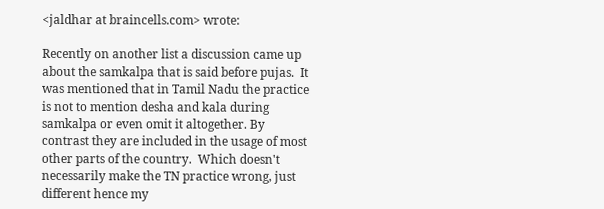<jaldhar at braincells.com> wrote:

Recently on another list a discussion came up about the samkalpa that is said before pujas.  It was mentioned that in Tamil Nadu the practice is not to mention desha and kala during samkalpa or even omit it altogether. By contrast they are included in the usage of most other parts of the country.  Which doesn't necessarily make the TN practice wrong, just different hence my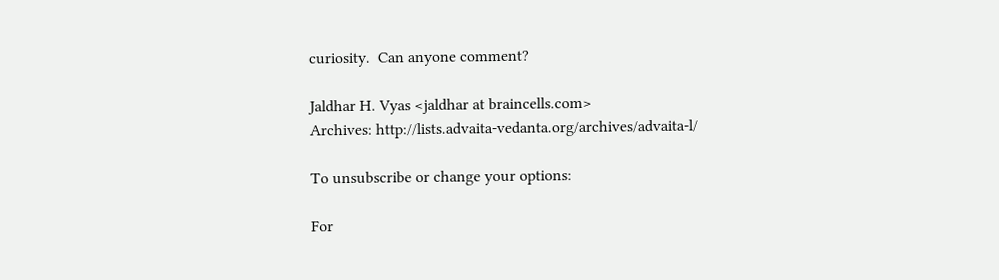curiosity.  Can anyone comment?

Jaldhar H. Vyas <jaldhar at braincells.com>
Archives: http://lists.advaita-vedanta.org/archives/advaita-l/

To unsubscribe or change your options:

For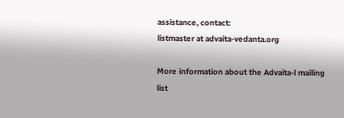assistance, contact:
listmaster at advaita-vedanta.org

More information about the Advaita-l mailing list